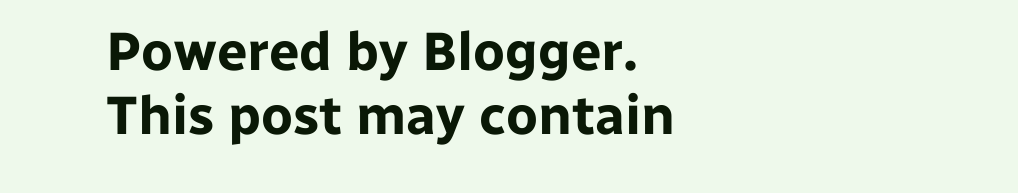Powered by Blogger.
This post may contain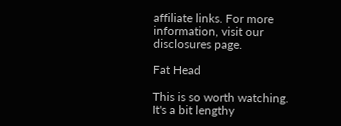affiliate links. For more information, visit our disclosures page.

Fat Head

This is so worth watching. It's a bit lengthy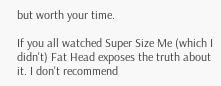but worth your time.

If you all watched Super Size Me (which I didn't) Fat Head exposes the truth about it. I don't recommend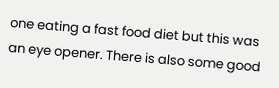one eating a fast food diet but this was an eye opener. There is also some good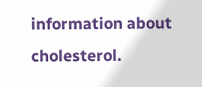information about cholesterol.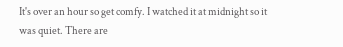It's over an hour so get comfy. I watched it at midnight so it was quiet. There are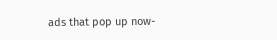ads that pop up now-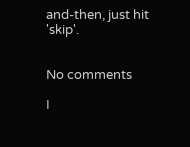and-then, just hit 'skip'.


No comments

I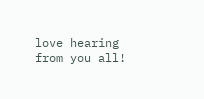love hearing from you all!